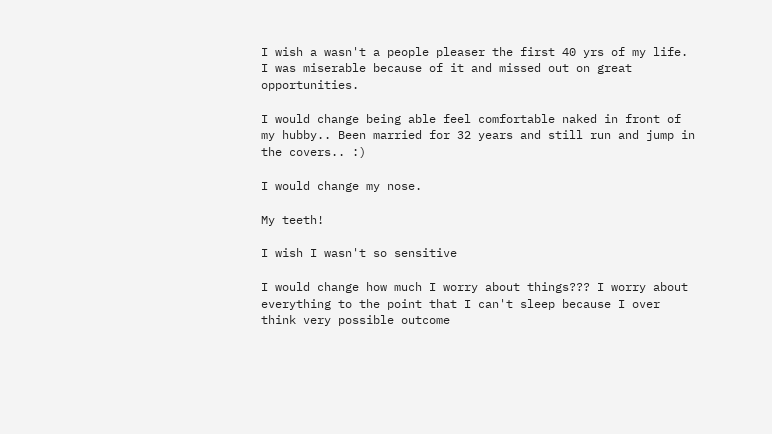I wish a wasn't a people pleaser the first 40 yrs of my life. I was miserable because of it and missed out on great opportunities.

I would change being able feel comfortable naked in front of my hubby.. Been married for 32 years and still run and jump in the covers.. :)

I would change my nose.

My teeth!

I wish I wasn't so sensitive

I would change how much I worry about things??? I worry about everything to the point that I can't sleep because I over think very possible outcome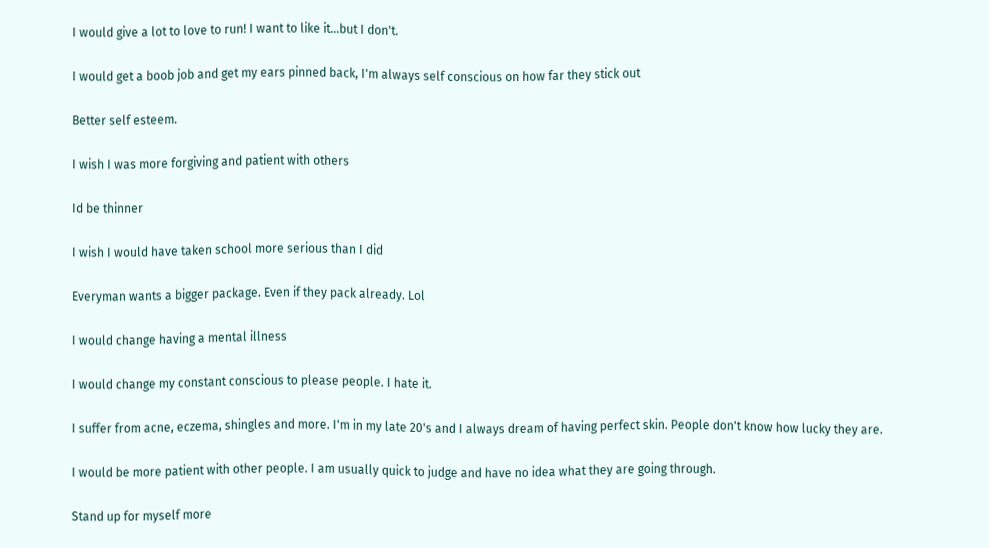I would give a lot to love to run! I want to like it...but I don't.

I would get a boob job and get my ears pinned back, I'm always self conscious on how far they stick out

Better self esteem.

I wish I was more forgiving and patient with others

Id be thinner

I wish I would have taken school more serious than I did

Everyman wants a bigger package. Even if they pack already. Lol

I would change having a mental illness

I would change my constant conscious to please people. I hate it.

I suffer from acne, eczema, shingles and more. I'm in my late 20's and I always dream of having perfect skin. People don't know how lucky they are.

I would be more patient with other people. I am usually quick to judge and have no idea what they are going through.

Stand up for myself more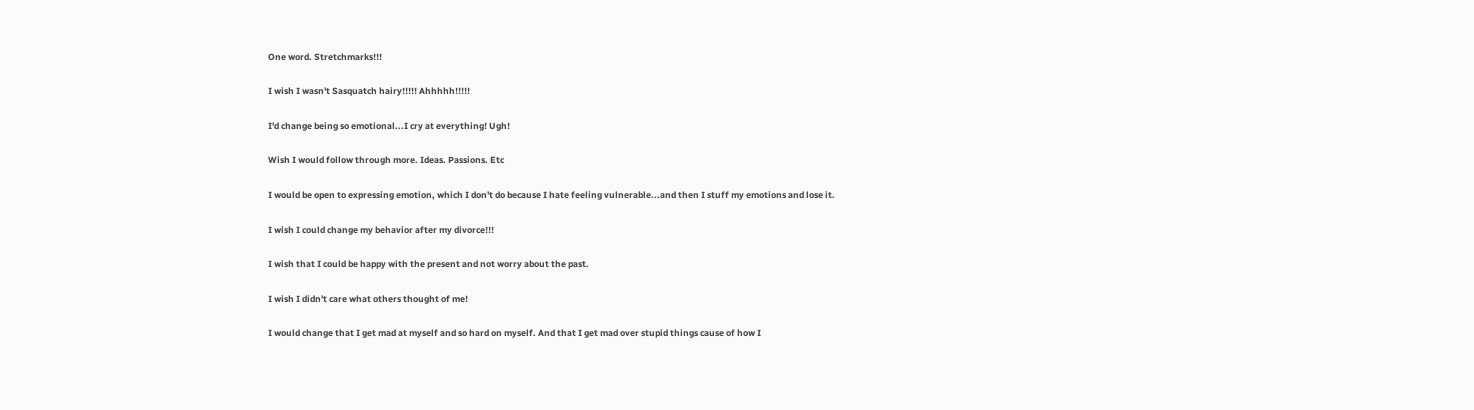One word. Stretchmarks!!!

I wish I wasn't Sasquatch hairy!!!!! Ahhhhh!!!!!

I'd change being so emotional...I cry at everything! Ugh!

Wish I would follow through more. Ideas. Passions. Etc

I would be open to expressing emotion, which I don't do because I hate feeling vulnerable...and then I stuff my emotions and lose it.

I wish I could change my behavior after my divorce!!!

I wish that I could be happy with the present and not worry about the past.

I wish I didn't care what others thought of me!

I would change that I get mad at myself and so hard on myself. And that I get mad over stupid things cause of how I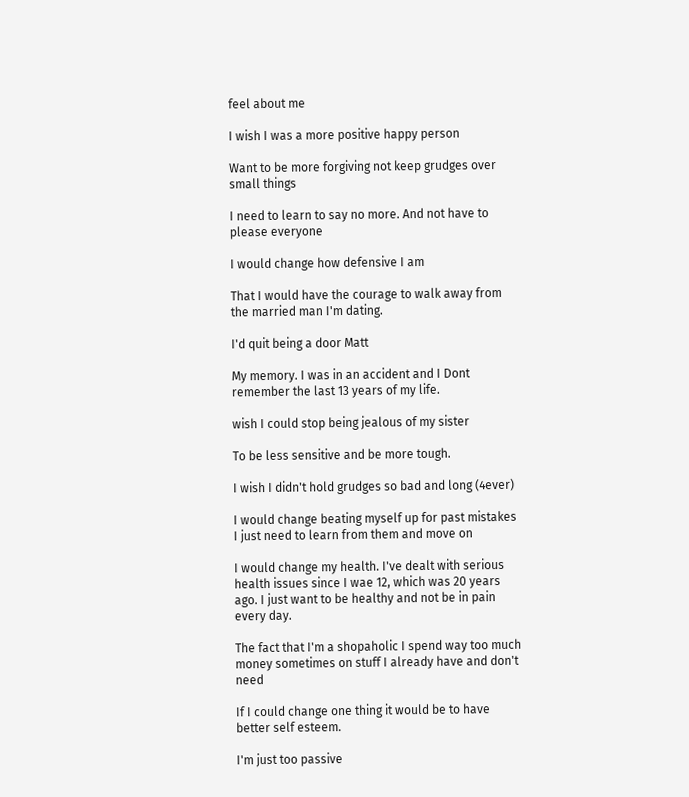feel about me

I wish I was a more positive happy person

Want to be more forgiving not keep grudges over small things

I need to learn to say no more. And not have to please everyone

I would change how defensive I am

That I would have the courage to walk away from the married man I'm dating.

I'd quit being a door Matt

My memory. I was in an accident and I Dont remember the last 13 years of my life.

wish I could stop being jealous of my sister

To be less sensitive and be more tough.

I wish I didn't hold grudges so bad and long (4ever)

I would change beating myself up for past mistakes I just need to learn from them and move on

I would change my health. I've dealt with serious health issues since I wae 12, which was 20 years ago. I just want to be healthy and not be in pain every day.

The fact that I'm a shopaholic I spend way too much money sometimes on stuff I already have and don't need

If I could change one thing it would be to have better self esteem.

I'm just too passive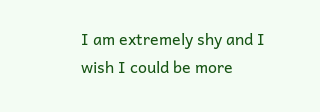I am extremely shy and I wish I could be more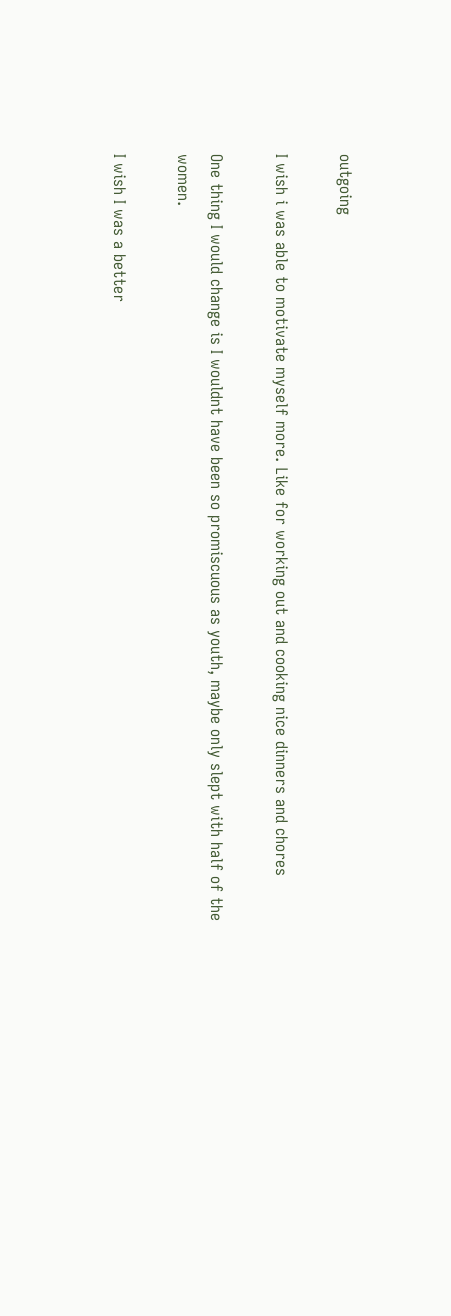outgoing

I wish i was able to motivate myself more. Like for working out and cooking nice dinners and chores

One thing I would change is I wouldnt have been so promiscuous as youth, maybe only slept with half of the women.

I wish I was a better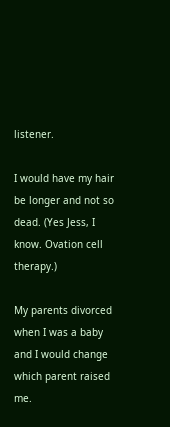listener.

I would have my hair be longer and not so dead. (Yes Jess, I know. Ovation cell therapy.)

My parents divorced when I was a baby and I would change which parent raised me.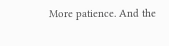More patience. And the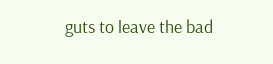guts to leave the bad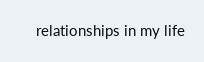relationships in my life